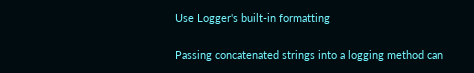Use Logger's built-in formatting

Passing concatenated strings into a logging method can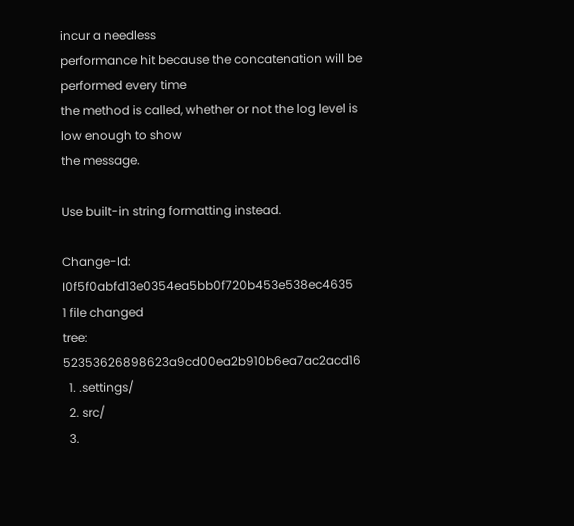incur a needless
performance hit because the concatenation will be performed every time
the method is called, whether or not the log level is low enough to show
the message.

Use built-in string formatting instead.

Change-Id: I0f5f0abfd13e0354ea5bb0f720b453e538ec4635
1 file changed
tree: 52353626898623a9cd00ea2b910b6ea7ac2acd16
  1. .settings/
  2. src/
  3.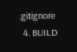.gitignore
  4. BUILD